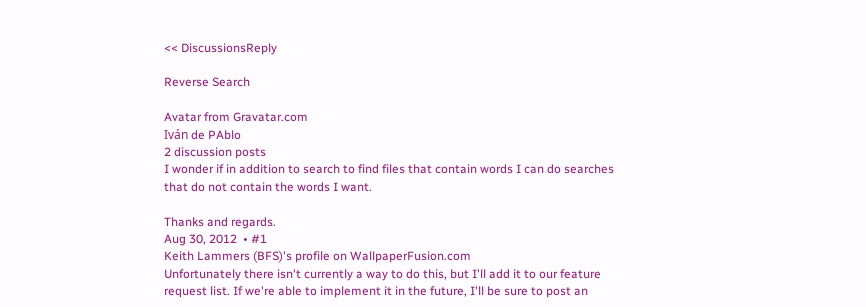<< DiscussionsReply

Reverse Search

Avatar from Gravatar.com
Iván de PAblo
2 discussion posts
I wonder if in addition to search to find files that contain words I can do searches that do not contain the words I want.

Thanks and regards.
Aug 30, 2012  • #1
Keith Lammers (BFS)'s profile on WallpaperFusion.com
Unfortunately there isn't currently a way to do this, but I'll add it to our feature request list. If we're able to implement it in the future, I'll be sure to post an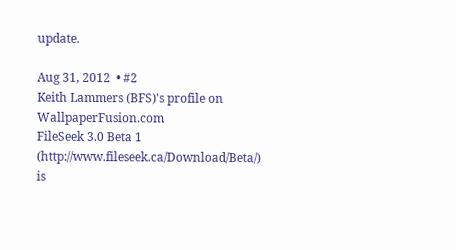update.

Aug 31, 2012  • #2
Keith Lammers (BFS)'s profile on WallpaperFusion.com
FileSeek 3.0 Beta 1 (http://www.fileseek.ca/Download/Beta/) is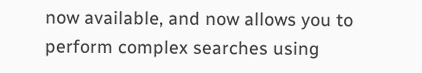now available, and now allows you to perform complex searches using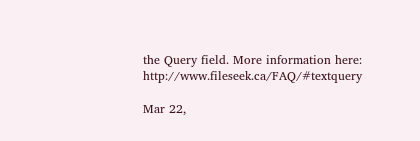the Query field. More information here: http://www.fileseek.ca/FAQ/#textquery

Mar 22,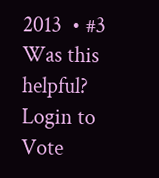2013  • #3
Was this helpful?  Login to Vote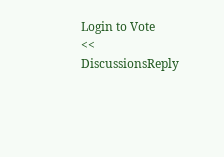Login to Vote
<< DiscussionsReply